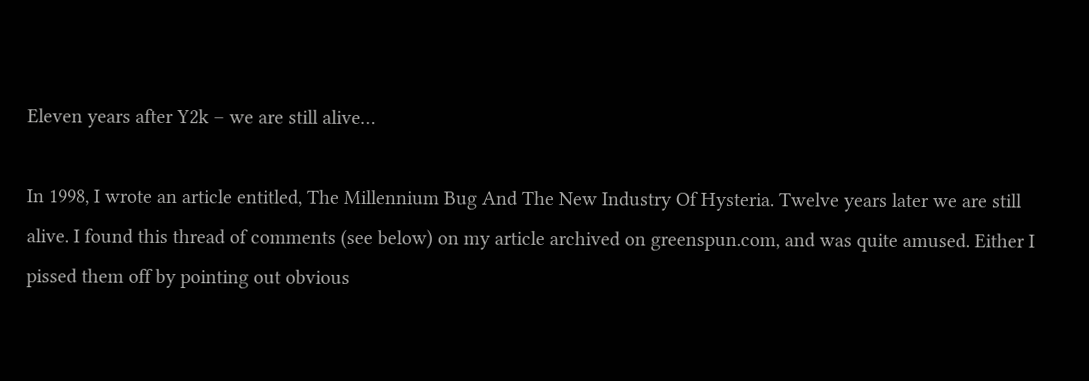Eleven years after Y2k – we are still alive…

In 1998, I wrote an article entitled, The Millennium Bug And The New Industry Of Hysteria. Twelve years later we are still alive. I found this thread of comments (see below) on my article archived on greenspun.com, and was quite amused. Either I pissed them off by pointing out obvious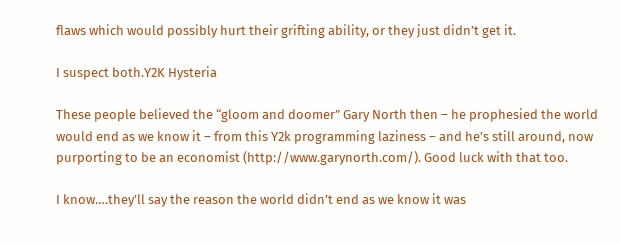flaws which would possibly hurt their grifting ability, or they just didn’t get it.

I suspect both.Y2K Hysteria

These people believed the “gloom and doomer” Gary North then – he prophesied the world would end as we know it – from this Y2k programming laziness – and he’s still around, now purporting to be an economist (http://www.garynorth.com/). Good luck with that too.

I know….they’ll say the reason the world didn’t end as we know it was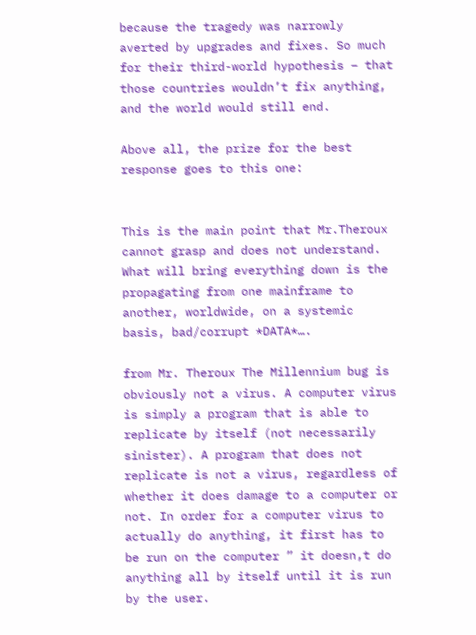because the tragedy was narrowly averted by upgrades and fixes. So much for their third-world hypothesis – that those countries wouldn’t fix anything, and the world would still end.

Above all, the prize for the best response goes to this one:


This is the main point that Mr.Theroux cannot grasp and does not understand. What will bring everything down is the propagating from one mainframe to another, worldwide, on a systemic basis, bad/corrupt *DATA*….

from Mr. Theroux The Millennium bug is obviously not a virus. A computer virus is simply a program that is able to replicate by itself (not necessarily sinister). A program that does not replicate is not a virus, regardless of whether it does damage to a computer or not. In order for a computer virus to actually do anything, it first has to be run on the computer ” it doesn,t do anything all by itself until it is run by the user.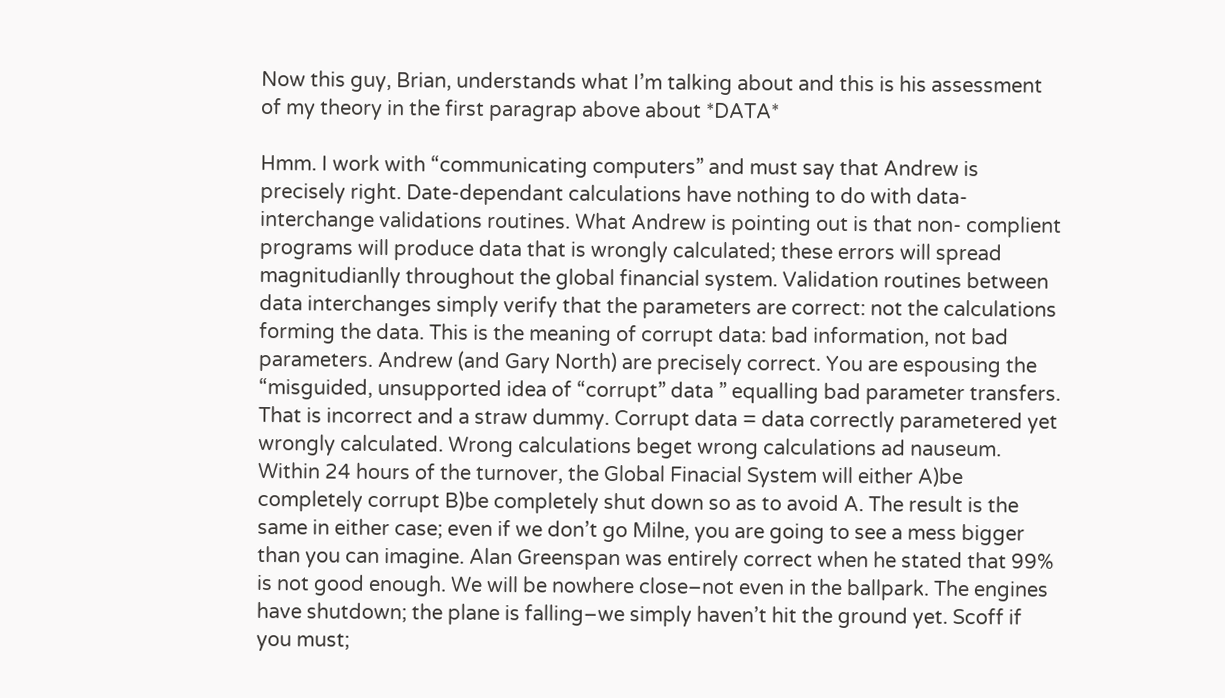Now this guy, Brian, understands what I’m talking about and this is his assessment of my theory in the first paragrap above about *DATA*

Hmm. I work with “communicating computers” and must say that Andrew is precisely right. Date-dependant calculations have nothing to do with data-interchange validations routines. What Andrew is pointing out is that non- complient programs will produce data that is wrongly calculated; these errors will spread magnitudianlly throughout the global financial system. Validation routines between data interchanges simply verify that the parameters are correct: not the calculations forming the data. This is the meaning of corrupt data: bad information, not bad parameters. Andrew (and Gary North) are precisely correct. You are espousing the “misguided, unsupported idea of “corrupt” data ” equalling bad parameter transfers. That is incorrect and a straw dummy. Corrupt data = data correctly parametered yet wrongly calculated. Wrong calculations beget wrong calculations ad nauseum. Within 24 hours of the turnover, the Global Finacial System will either A)be completely corrupt B)be completely shut down so as to avoid A. The result is the same in either case; even if we don’t go Milne, you are going to see a mess bigger than you can imagine. Alan Greenspan was entirely correct when he stated that 99% is not good enough. We will be nowhere close–not even in the ballpark. The engines have shutdown; the plane is falling–we simply haven’t hit the ground yet. Scoff if you must;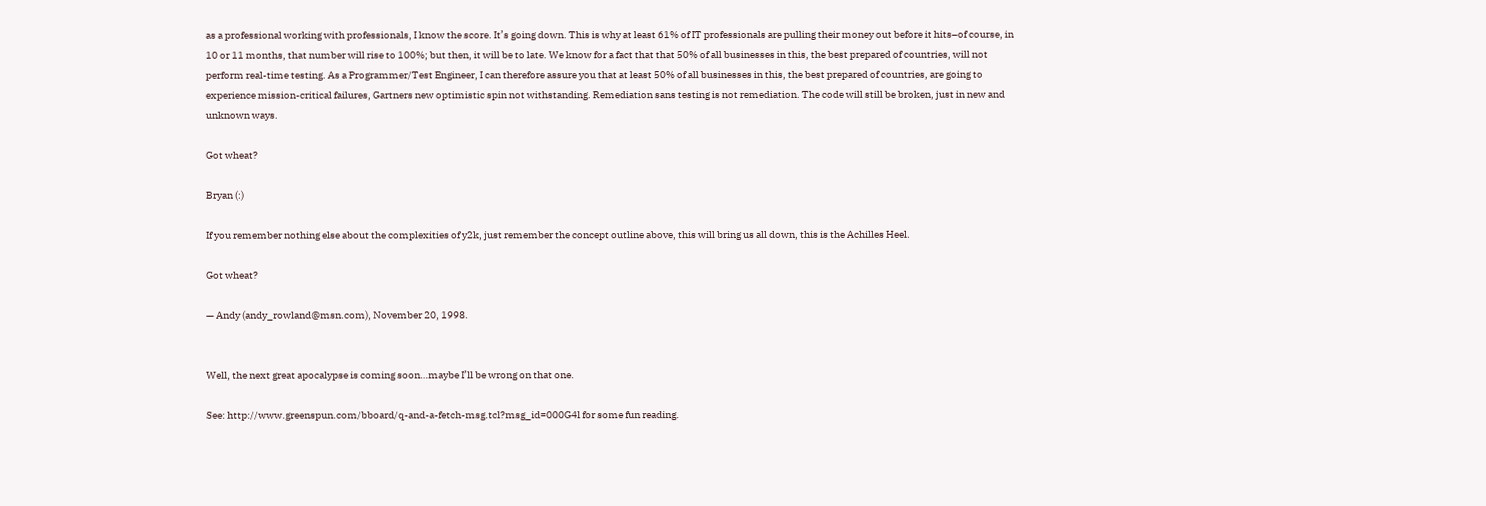as a professional working with professionals, I know the score. It’s going down. This is why at least 61% of IT professionals are pulling their money out before it hits–of course, in 10 or 11 months, that number will rise to 100%; but then, it will be to late. We know for a fact that that 50% of all businesses in this, the best prepared of countries, will not perform real-time testing. As a Programmer/Test Engineer, I can therefore assure you that at least 50% of all businesses in this, the best prepared of countries, are going to experience mission-critical failures, Gartners new optimistic spin not withstanding. Remediation sans testing is not remediation. The code will still be broken, just in new and unknown ways.

Got wheat?

Bryan (:)

If you remember nothing else about the complexities of y2k, just remember the concept outline above, this will bring us all down, this is the Achilles Heel.

Got wheat?

— Andy (andy_rowland@msn.com), November 20, 1998.


Well, the next great apocalypse is coming soon…maybe I’ll be wrong on that one.

See: http://www.greenspun.com/bboard/q-and-a-fetch-msg.tcl?msg_id=000G4l for some fun reading.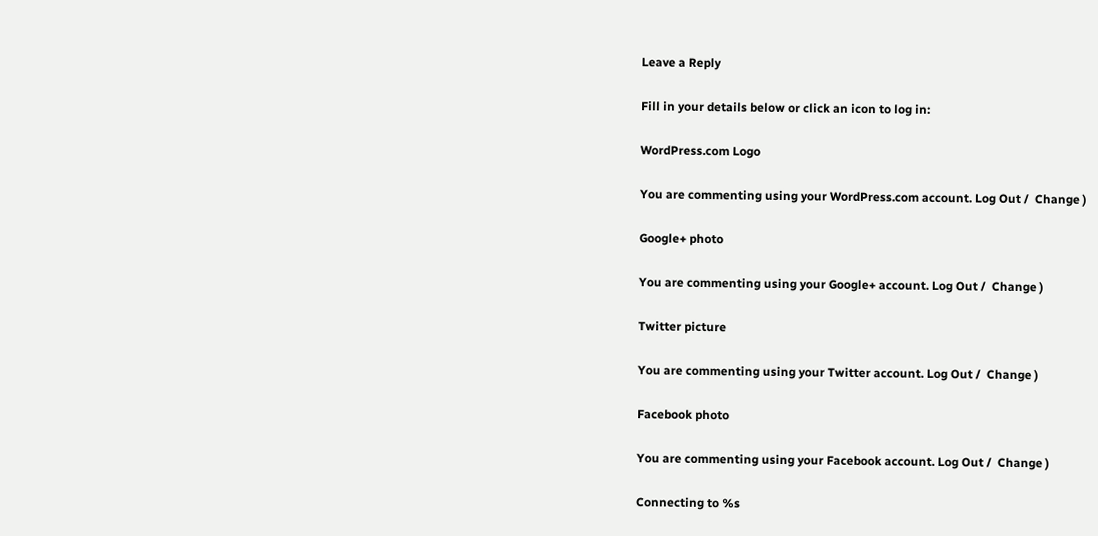Leave a Reply

Fill in your details below or click an icon to log in:

WordPress.com Logo

You are commenting using your WordPress.com account. Log Out /  Change )

Google+ photo

You are commenting using your Google+ account. Log Out /  Change )

Twitter picture

You are commenting using your Twitter account. Log Out /  Change )

Facebook photo

You are commenting using your Facebook account. Log Out /  Change )

Connecting to %s